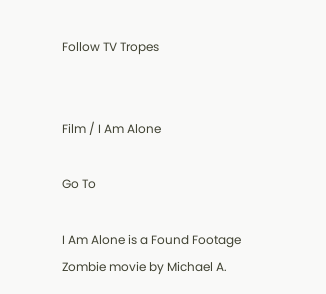Follow TV Tropes


Film / I Am Alone

Go To

I Am Alone is a Found Footage Zombie movie by Michael A.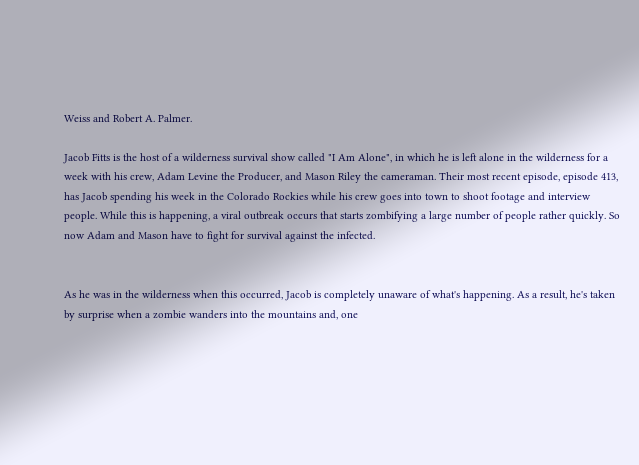Weiss and Robert A. Palmer.

Jacob Fitts is the host of a wilderness survival show called "I Am Alone", in which he is left alone in the wilderness for a week with his crew, Adam Levine the Producer, and Mason Riley the cameraman. Their most recent episode, episode 413, has Jacob spending his week in the Colorado Rockies while his crew goes into town to shoot footage and interview people. While this is happening, a viral outbreak occurs that starts zombifying a large number of people rather quickly. So now Adam and Mason have to fight for survival against the infected.


As he was in the wilderness when this occurred, Jacob is completely unaware of what's happening. As a result, he's taken by surprise when a zombie wanders into the mountains and, one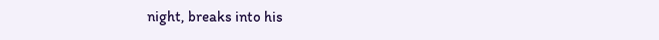night, breaks into his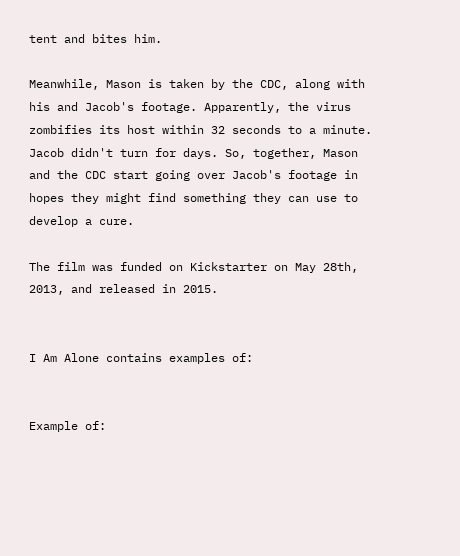tent and bites him.

Meanwhile, Mason is taken by the CDC, along with his and Jacob's footage. Apparently, the virus zombifies its host within 32 seconds to a minute. Jacob didn't turn for days. So, together, Mason and the CDC start going over Jacob's footage in hopes they might find something they can use to develop a cure.

The film was funded on Kickstarter on May 28th, 2013, and released in 2015.


I Am Alone contains examples of:


Example of: